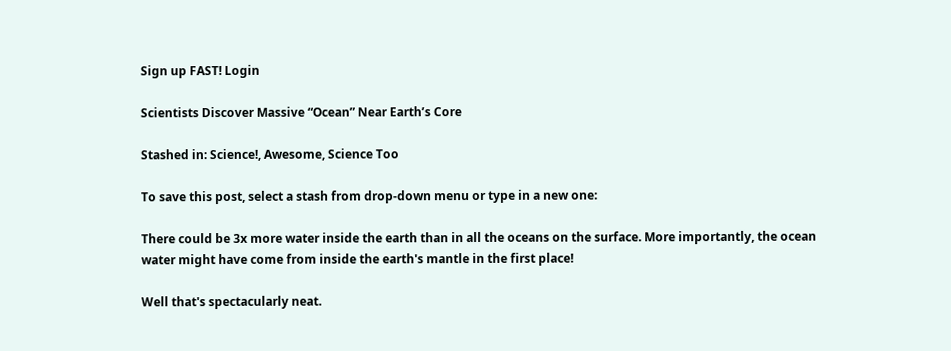Sign up FAST! Login

Scientists Discover Massive “Ocean” Near Earth’s Core

Stashed in: Science!, Awesome, Science Too

To save this post, select a stash from drop-down menu or type in a new one:

There could be 3x more water inside the earth than in all the oceans on the surface. More importantly, the ocean water might have come from inside the earth's mantle in the first place!

Well that's spectacularly neat.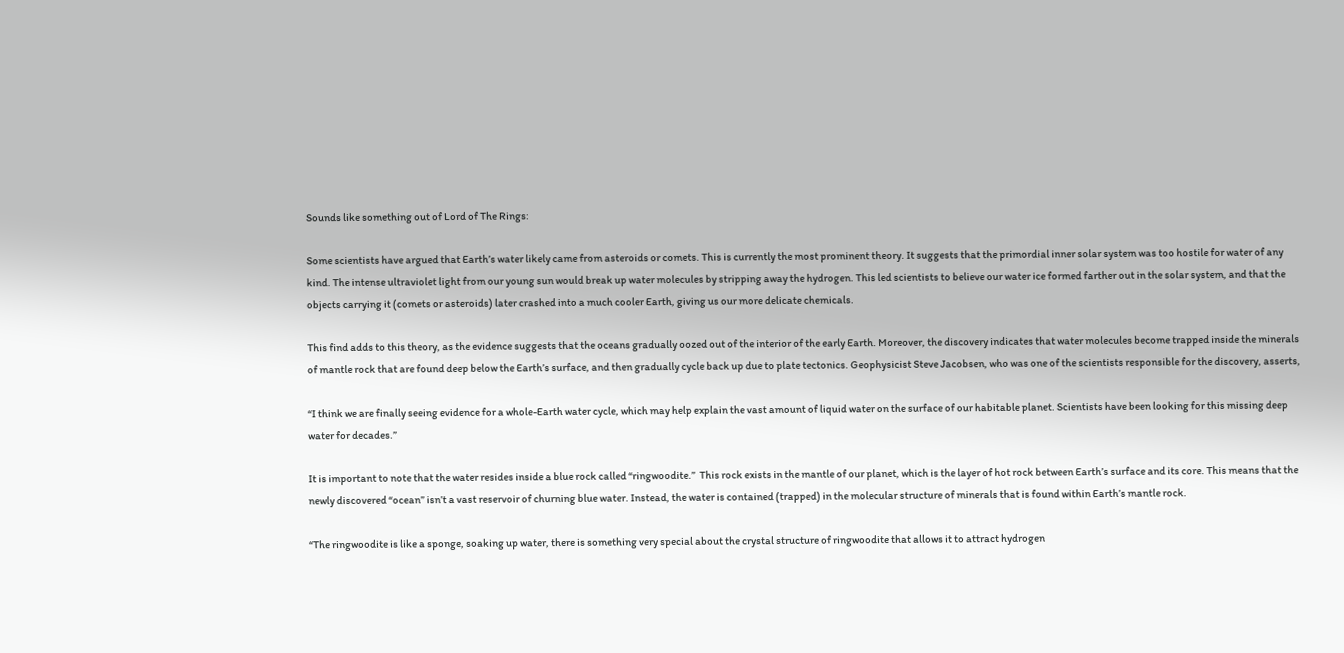Sounds like something out of Lord of The Rings:

Some scientists have argued that Earth’s water likely came from asteroids or comets. This is currently the most prominent theory. It suggests that the primordial inner solar system was too hostile for water of any kind. The intense ultraviolet light from our young sun would break up water molecules by stripping away the hydrogen. This led scientists to believe our water ice formed farther out in the solar system, and that the objects carrying it (comets or asteroids) later crashed into a much cooler Earth, giving us our more delicate chemicals.

This find adds to this theory, as the evidence suggests that the oceans gradually oozed out of the interior of the early Earth. Moreover, the discovery indicates that water molecules become trapped inside the minerals of mantle rock that are found deep below the Earth’s surface, and then gradually cycle back up due to plate tectonics. Geophysicist Steve Jacobsen, who was one of the scientists responsible for the discovery, asserts,

“I think we are finally seeing evidence for a whole-Earth water cycle, which may help explain the vast amount of liquid water on the surface of our habitable planet. Scientists have been looking for this missing deep water for decades.”

It is important to note that the water resides inside a blue rock called “ringwoodite.”  This rock exists in the mantle of our planet, which is the layer of hot rock between Earth’s surface and its core. This means that the newly discovered “ocean” isn’t a vast reservoir of churning blue water. Instead, the water is contained (trapped) in the molecular structure of minerals that is found within Earth’s mantle rock.

“The ringwoodite is like a sponge, soaking up water, there is something very special about the crystal structure of ringwoodite that allows it to attract hydrogen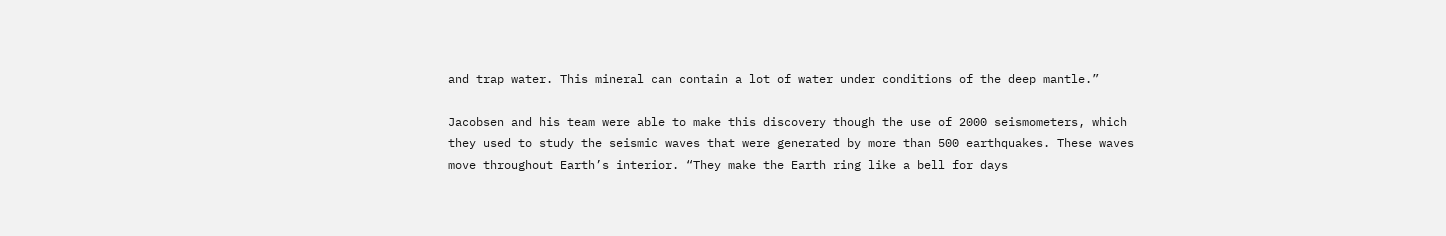and trap water. This mineral can contain a lot of water under conditions of the deep mantle.”

Jacobsen and his team were able to make this discovery though the use of 2000 seismometers, which they used to study the seismic waves that were generated by more than 500 earthquakes. These waves move throughout Earth’s interior. “They make the Earth ring like a bell for days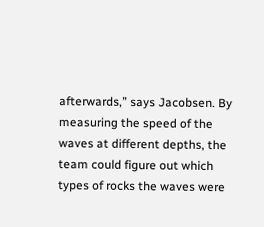afterwards,” says Jacobsen. By measuring the speed of the waves at different depths, the team could figure out which types of rocks the waves were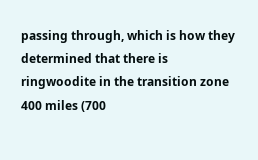passing through, which is how they determined that there is ringwoodite in the transition zone 400 miles (700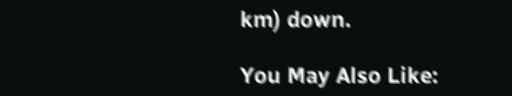km) down.

You May Also Like: